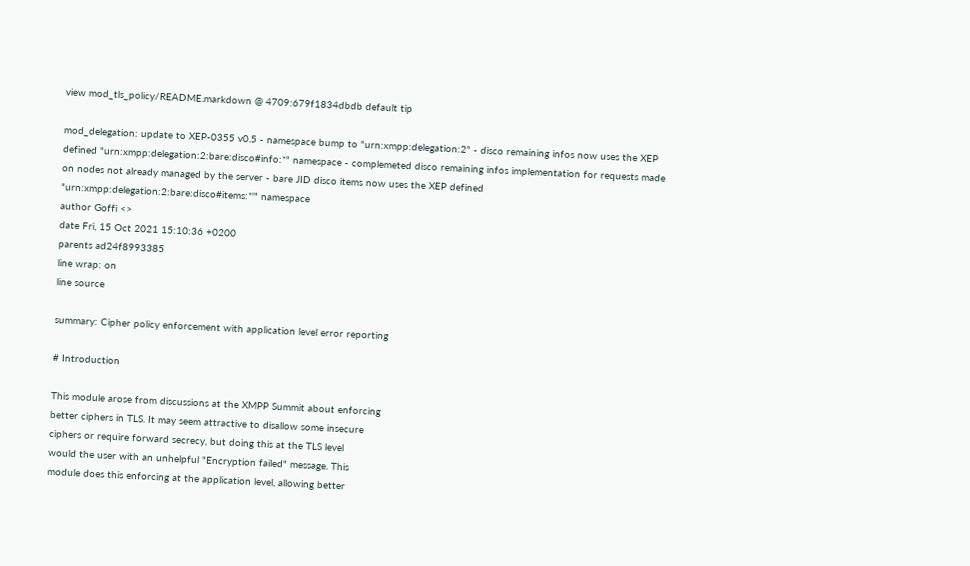view mod_tls_policy/README.markdown @ 4709:679f1834dbdb default tip

mod_delegation: update to XEP-0355 v0.5 - namespace bump to "urn:xmpp:delegation:2" - disco remaining infos now uses the XEP defined "urn:xmpp:delegation:2:bare:disco#info:*" namespace - complemeted disco remaining infos implementation for requests made on nodes not already managed by the server - bare JID disco items now uses the XEP defined "urn:xmpp:delegation:2:bare:disco#items:*'" namespace
author Goffi <>
date Fri, 15 Oct 2021 15:10:36 +0200
parents ad24f8993385
line wrap: on
line source

summary: Cipher policy enforcement with application level error reporting

# Introduction

This module arose from discussions at the XMPP Summit about enforcing
better ciphers in TLS. It may seem attractive to disallow some insecure
ciphers or require forward secrecy, but doing this at the TLS level
would the user with an unhelpful "Encryption failed" message. This
module does this enforcing at the application level, allowing better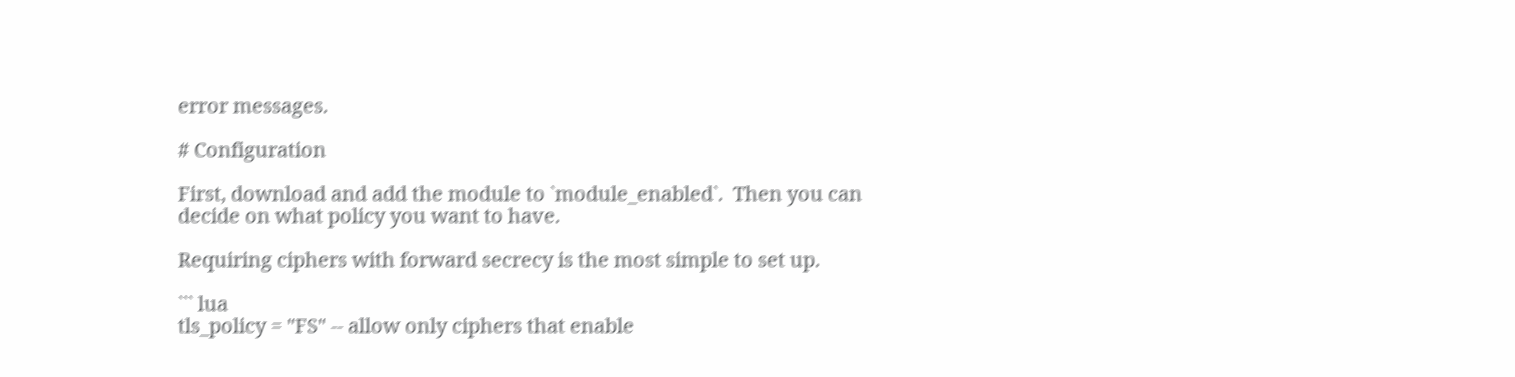error messages.

# Configuration

First, download and add the module to `module_enabled`.  Then you can
decide on what policy you want to have.

Requiring ciphers with forward secrecy is the most simple to set up.

``` lua
tls_policy = "FS" -- allow only ciphers that enable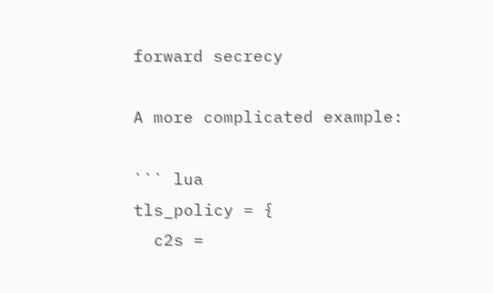forward secrecy

A more complicated example:

``` lua
tls_policy = {
  c2s =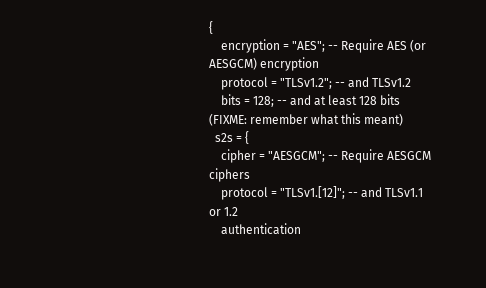{
    encryption = "AES"; -- Require AES (or AESGCM) encryption
    protocol = "TLSv1.2"; -- and TLSv1.2
    bits = 128; -- and at least 128 bits (FIXME: remember what this meant)
  s2s = {
    cipher = "AESGCM"; -- Require AESGCM ciphers
    protocol = "TLSv1.[12]"; -- and TLSv1.1 or 1.2
    authentication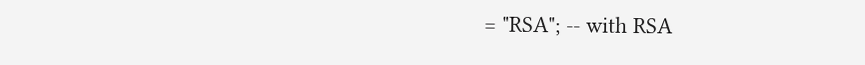= "RSA"; -- with RSA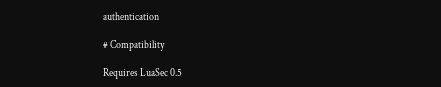authentication

# Compatibility

Requires LuaSec 0.5